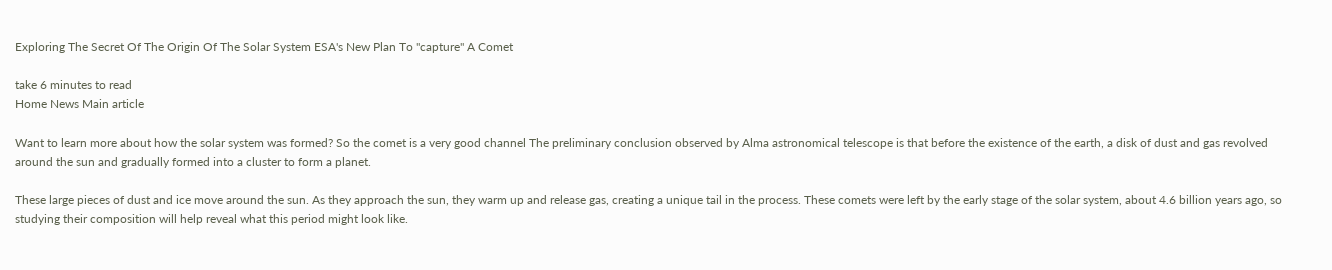Exploring The Secret Of The Origin Of The Solar System ESA's New Plan To "capture" A Comet

take 6 minutes to read
Home News Main article

Want to learn more about how the solar system was formed? So the comet is a very good channel The preliminary conclusion observed by Alma astronomical telescope is that before the existence of the earth, a disk of dust and gas revolved around the sun and gradually formed into a cluster to form a planet.

These large pieces of dust and ice move around the sun. As they approach the sun, they warm up and release gas, creating a unique tail in the process. These comets were left by the early stage of the solar system, about 4.6 billion years ago, so studying their composition will help reveal what this period might look like.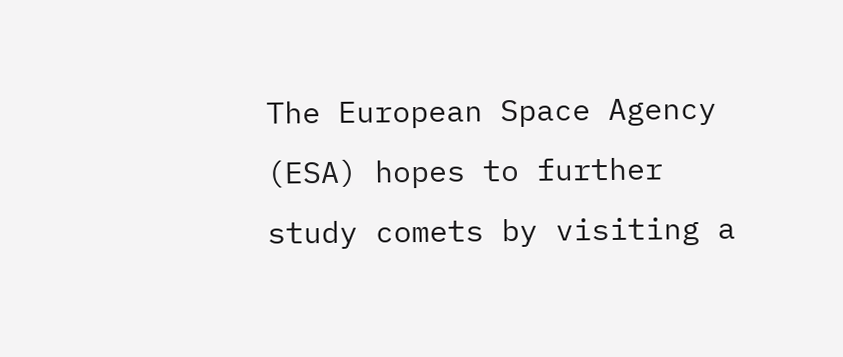The European Space Agency (ESA) hopes to further study comets by visiting a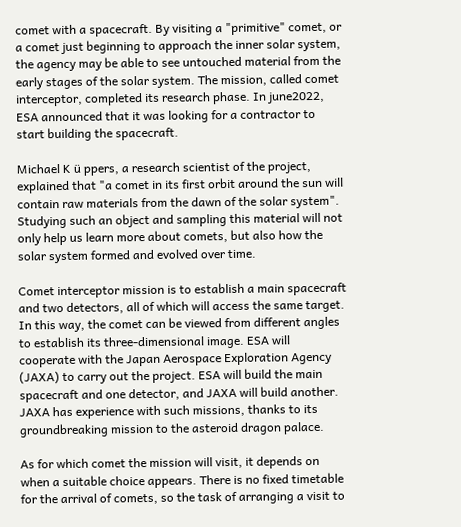comet with a spacecraft. By visiting a "primitive" comet, or a comet just beginning to approach the inner solar system, the agency may be able to see untouched material from the early stages of the solar system. The mission, called comet interceptor, completed its research phase. In june2022, ESA announced that it was looking for a contractor to start building the spacecraft.

Michael K ü ppers, a research scientist of the project, explained that "a comet in its first orbit around the sun will contain raw materials from the dawn of the solar system". Studying such an object and sampling this material will not only help us learn more about comets, but also how the solar system formed and evolved over time.

Comet interceptor mission is to establish a main spacecraft and two detectors, all of which will access the same target. In this way, the comet can be viewed from different angles to establish its three-dimensional image. ESA will cooperate with the Japan Aerospace Exploration Agency (JAXA) to carry out the project. ESA will build the main spacecraft and one detector, and JAXA will build another. JAXA has experience with such missions, thanks to its groundbreaking mission to the asteroid dragon palace.

As for which comet the mission will visit, it depends on when a suitable choice appears. There is no fixed timetable for the arrival of comets, so the task of arranging a visit to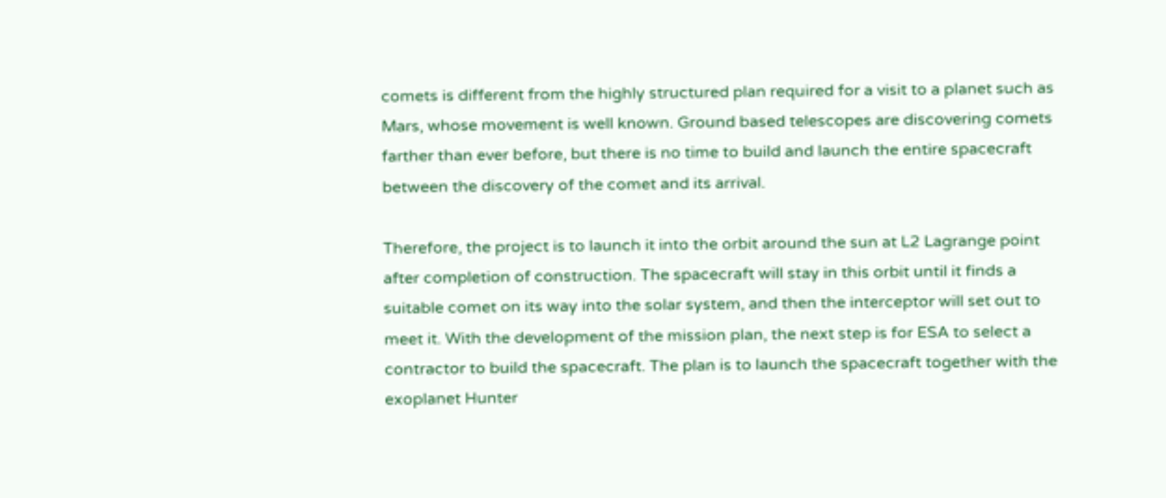comets is different from the highly structured plan required for a visit to a planet such as Mars, whose movement is well known. Ground based telescopes are discovering comets farther than ever before, but there is no time to build and launch the entire spacecraft between the discovery of the comet and its arrival.

Therefore, the project is to launch it into the orbit around the sun at L2 Lagrange point after completion of construction. The spacecraft will stay in this orbit until it finds a suitable comet on its way into the solar system, and then the interceptor will set out to meet it. With the development of the mission plan, the next step is for ESA to select a contractor to build the spacecraft. The plan is to launch the spacecraft together with the exoplanet Hunter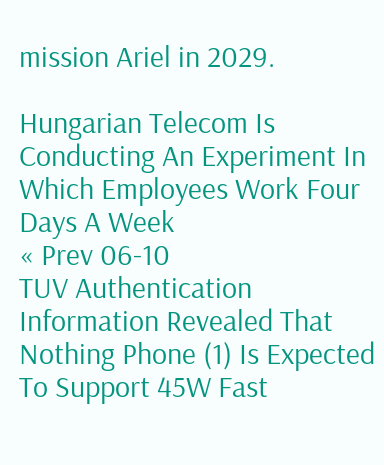mission Ariel in 2029.

Hungarian Telecom Is Conducting An Experiment In Which Employees Work Four Days A Week
« Prev 06-10
TUV Authentication Information Revealed That Nothing Phone (1) Is Expected To Support 45W Fast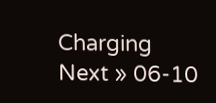Charging
Next » 06-10